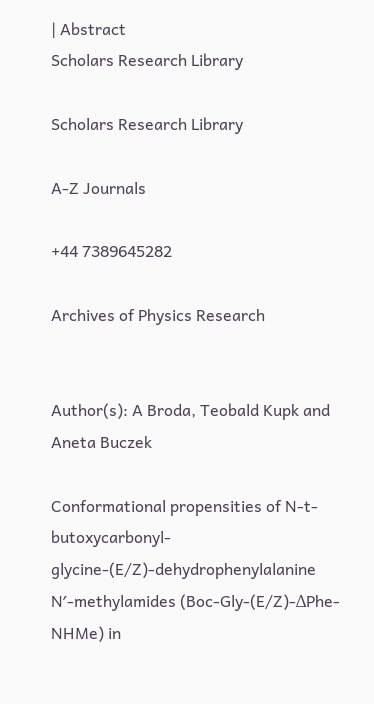| Abstract
Scholars Research Library

Scholars Research Library

A-Z Journals

+44 7389645282

Archives of Physics Research


Author(s): A Broda, Teobald Kupk and Aneta Buczek

Conformational propensities of N-t-butoxycarbonyl-glycine-(E/Z)-dehydrophenylalanine N′-methylamides (Boc-Gly-(E/Z)-ΔPhe-NHMe) in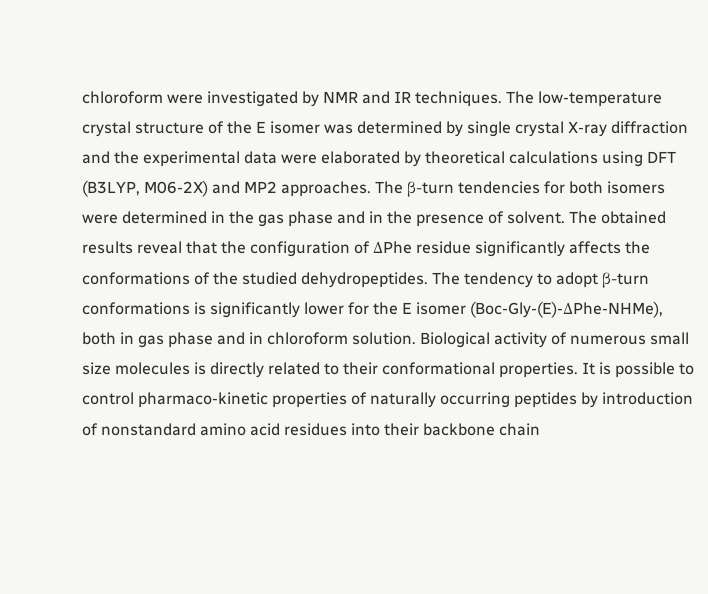chloroform were investigated by NMR and IR techniques. The low-temperature crystal structure of the E isomer was determined by single crystal X-ray diffraction and the experimental data were elaborated by theoretical calculations using DFT (B3LYP, M06-2X) and MP2 approaches. The β-turn tendencies for both isomers were determined in the gas phase and in the presence of solvent. The obtained results reveal that the configuration of ΔPhe residue significantly affects the conformations of the studied dehydropeptides. The tendency to adopt β-turn conformations is significantly lower for the E isomer (Boc-Gly-(E)-ΔPhe-NHMe), both in gas phase and in chloroform solution. Biological activity of numerous small size molecules is directly related to their conformational properties. It is possible to control pharmaco-kinetic properties of naturally occurring peptides by introduction of nonstandard amino acid residues into their backbone chain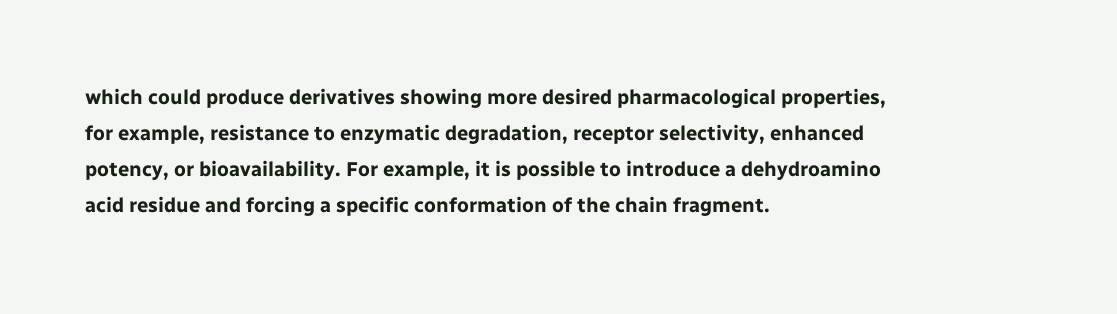which could produce derivatives showing more desired pharmacological properties, for example, resistance to enzymatic degradation, receptor selectivity, enhanced potency, or bioavailability. For example, it is possible to introduce a dehydroamino acid residue and forcing a specific conformation of the chain fragment.